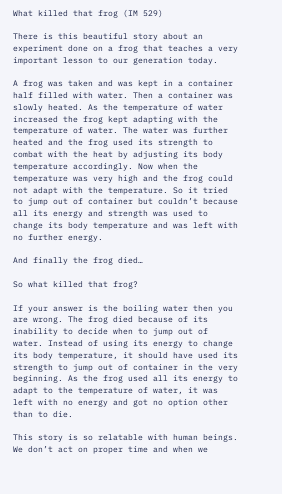What killed that frog (IM 529)

There is this beautiful story about an experiment done on a frog that teaches a very important lesson to our generation today.

A frog was taken and was kept in a container half filled with water. Then a container was slowly heated. As the temperature of water increased the frog kept adapting with the temperature of water. The water was further heated and the frog used its strength to combat with the heat by adjusting its body temperature accordingly. Now when the temperature was very high and the frog could not adapt with the temperature. So it tried to jump out of container but couldn’t because all its energy and strength was used to change its body temperature and was left with no further energy.

And finally the frog died…

So what killed that frog?

If your answer is the boiling water then you are wrong. The frog died because of its inability to decide when to jump out of water. Instead of using its energy to change its body temperature, it should have used its strength to jump out of container in the very beginning. As the frog used all its energy to adapt to the temperature of water, it was left with no energy and got no option other than to die.

This story is so relatable with human beings. We don’t act on proper time and when we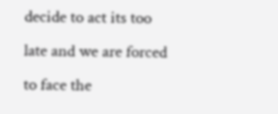decide to act its too late and we are forced to face the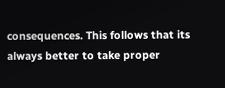consequences. This follows that its always better to take proper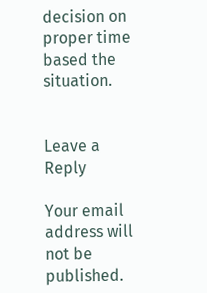decision on proper time based the situation.


Leave a Reply

Your email address will not be published.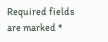Required fields are marked *